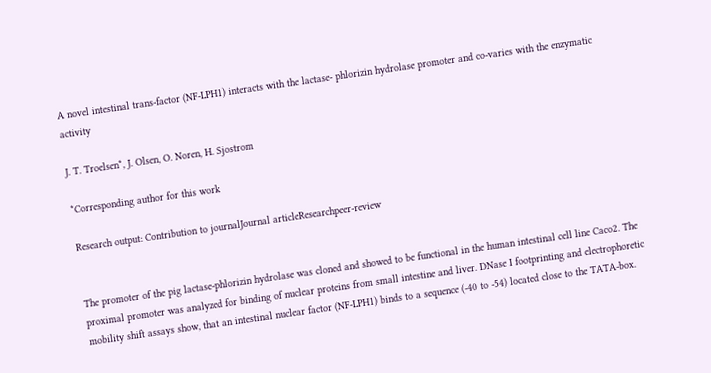A novel intestinal trans-factor (NF-LPH1) interacts with the lactase- phlorizin hydrolase promoter and co-varies with the enzymatic activity

J. T. Troelsen*, J. Olsen, O. Noren, H. Sjostrom

*Corresponding author for this work

Research output: Contribution to journalJournal articleResearchpeer-review


The promoter of the pig lactase-phlorizin hydrolase was cloned and showed to be functional in the human intestinal cell line Caco2. The proximal promoter was analyzed for binding of nuclear proteins from small intestine and liver. DNase I footprinting and electrophoretic mobility shift assays show, that an intestinal nuclear factor (NF-LPH1) binds to a sequence (-40 to -54) located close to the TATA-box.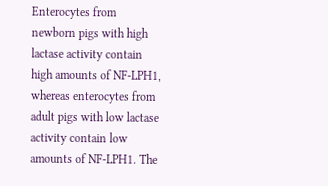Enterocytes from newborn pigs with high lactase activity contain high amounts of NF-LPH1, whereas enterocytes from adult pigs with low lactase activity contain low amounts of NF-LPH1. The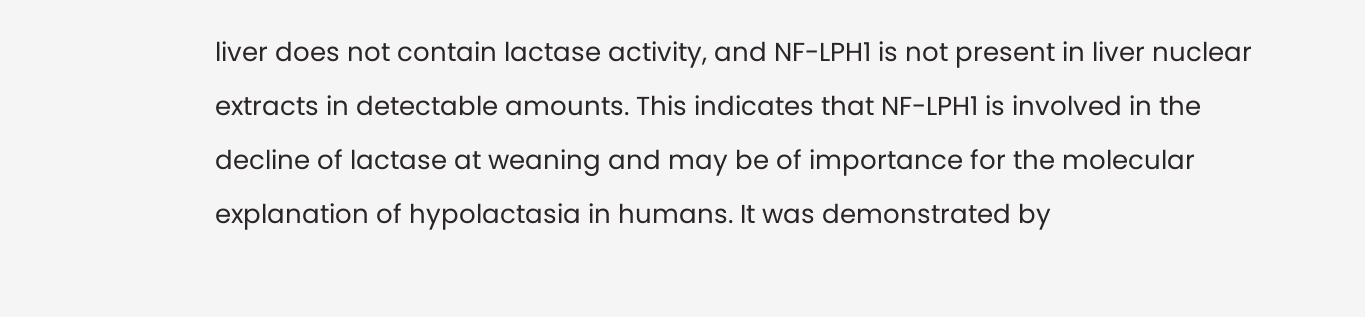liver does not contain lactase activity, and NF-LPH1 is not present in liver nuclear extracts in detectable amounts. This indicates that NF-LPH1 is involved in the decline of lactase at weaning and may be of importance for the molecular explanation of hypolactasia in humans. It was demonstrated by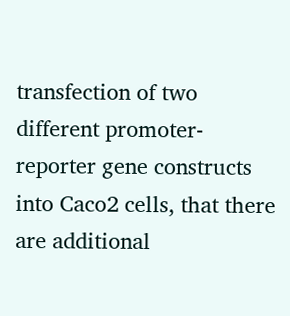transfection of two different promoter-reporter gene constructs into Caco2 cells, that there are additional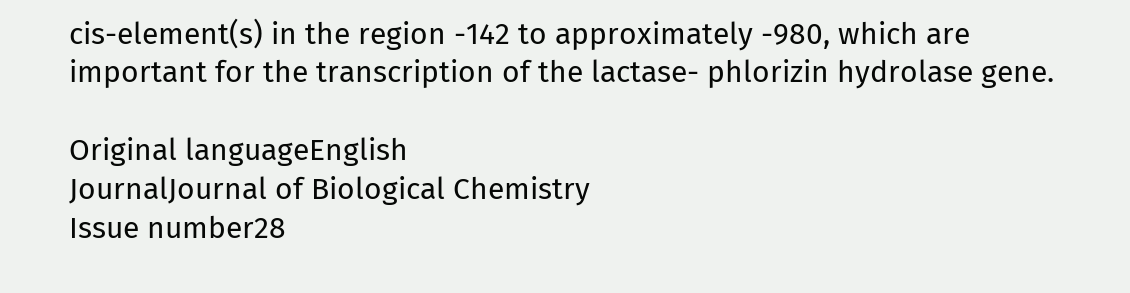cis-element(s) in the region -142 to approximately -980, which are important for the transcription of the lactase- phlorizin hydrolase gene.

Original languageEnglish
JournalJournal of Biological Chemistry
Issue number28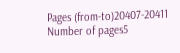Pages (from-to)20407-20411
Number of pages5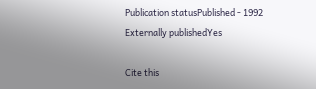Publication statusPublished - 1992
Externally publishedYes

Cite this